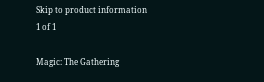Skip to product information
1 of 1

Magic: The Gathering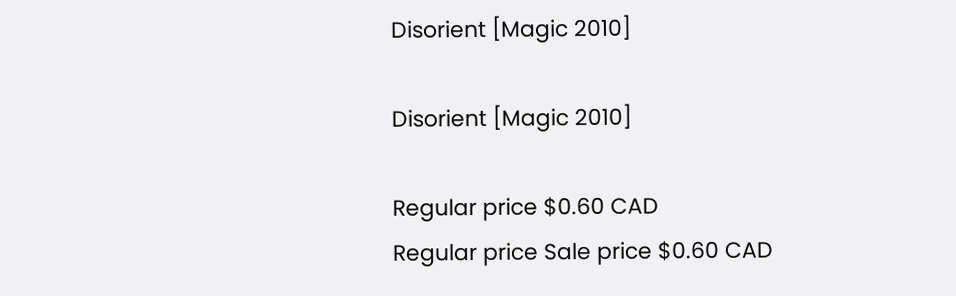Disorient [Magic 2010]

Disorient [Magic 2010]

Regular price $0.60 CAD
Regular price Sale price $0.60 CAD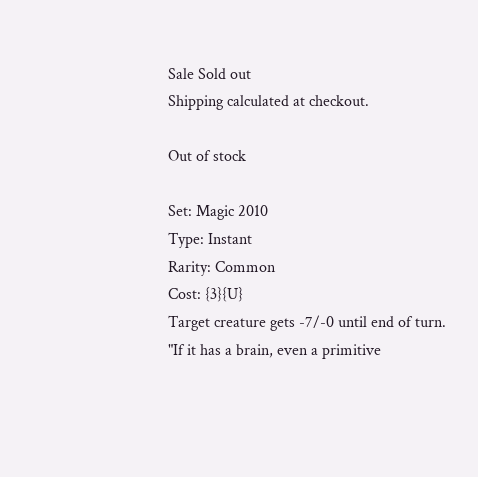Sale Sold out
Shipping calculated at checkout.

Out of stock

Set: Magic 2010
Type: Instant
Rarity: Common
Cost: {3}{U}
Target creature gets -7/-0 until end of turn.
"If it has a brain, even a primitive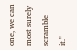one, we can most surely scramble it."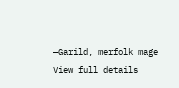—Garild, merfolk mage
View full details